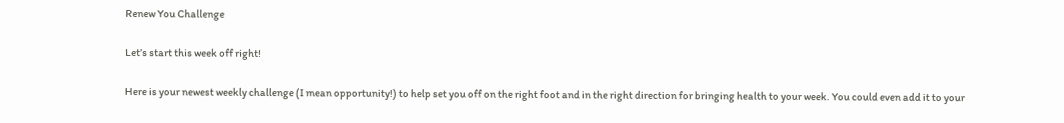Renew You Challenge

Let’s start this week off right!

Here is your newest weekly challenge (I mean opportunity!) to help set you off on the right foot and in the right direction for bringing health to your week. You could even add it to your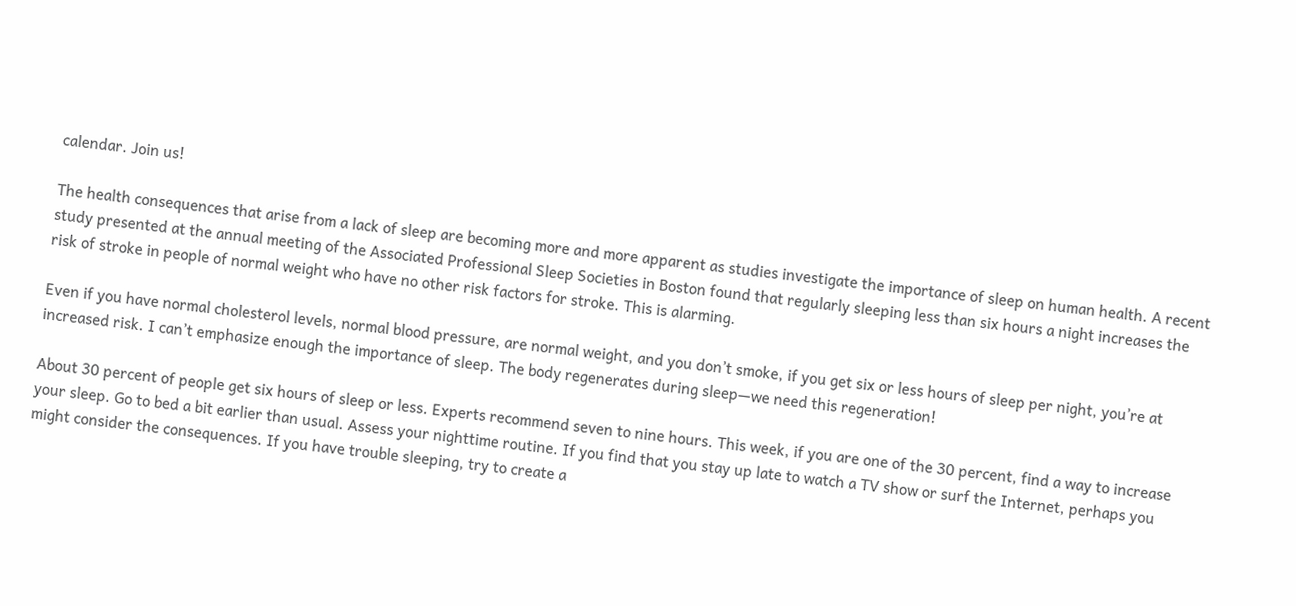calendar. Join us!

The health consequences that arise from a lack of sleep are becoming more and more apparent as studies investigate the importance of sleep on human health. A recent study presented at the annual meeting of the Associated Professional Sleep Societies in Boston found that regularly sleeping less than six hours a night increases the risk of stroke in people of normal weight who have no other risk factors for stroke. This is alarming.

Even if you have normal cholesterol levels, normal blood pressure, are normal weight, and you don’t smoke, if you get six or less hours of sleep per night, you’re at increased risk. I can’t emphasize enough the importance of sleep. The body regenerates during sleep—we need this regeneration!

About 30 percent of people get six hours of sleep or less. Experts recommend seven to nine hours. This week, if you are one of the 30 percent, find a way to increase your sleep. Go to bed a bit earlier than usual. Assess your nighttime routine. If you find that you stay up late to watch a TV show or surf the Internet, perhaps you might consider the consequences. If you have trouble sleeping, try to create a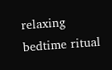relaxing bedtime ritual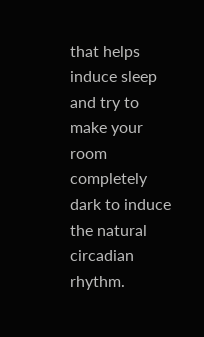that helps induce sleep and try to make your room completely dark to induce the natural circadian rhythm.